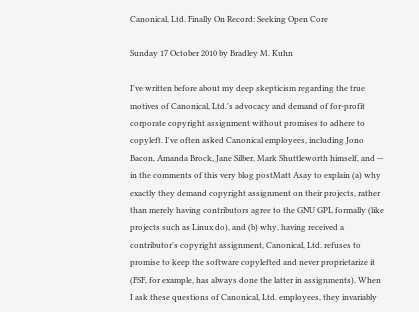Canonical, Ltd. Finally On Record: Seeking Open Core

Sunday 17 October 2010 by Bradley M. Kuhn

I've written before about my deep skepticism regarding the true motives of Canonical, Ltd.'s advocacy and demand of for-profit corporate copyright assignment without promises to adhere to copyleft. I've often asked Canonical employees, including Jono Bacon, Amanda Brock, Jane Silber, Mark Shuttleworth himself, and — in the comments of this very blog postMatt Asay to explain (a) why exactly they demand copyright assignment on their projects, rather than merely having contributors agree to the GNU GPL formally (like projects such as Linux do), and (b) why, having received a contributor's copyright assignment, Canonical, Ltd. refuses to promise to keep the software copylefted and never proprietarize it (FSF, for example, has always done the latter in assignments). When I ask these questions of Canonical, Ltd. employees, they invariably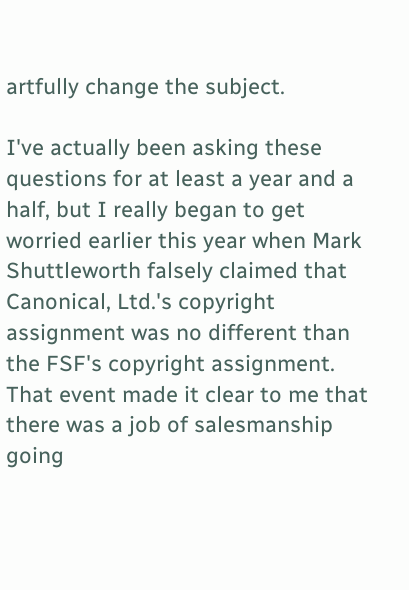artfully change the subject.

I've actually been asking these questions for at least a year and a half, but I really began to get worried earlier this year when Mark Shuttleworth falsely claimed that Canonical, Ltd.'s copyright assignment was no different than the FSF's copyright assignment. That event made it clear to me that there was a job of salesmanship going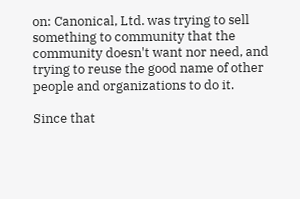on: Canonical, Ltd. was trying to sell something to community that the community doesn't want nor need, and trying to reuse the good name of other people and organizations to do it.

Since that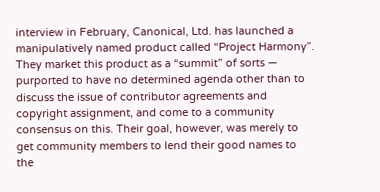interview in February, Canonical, Ltd. has launched a manipulatively named product called “Project Harmony”. They market this product as a “summit” of sorts — purported to have no determined agenda other than to discuss the issue of contributor agreements and copyright assignment, and come to a community consensus on this. Their goal, however, was merely to get community members to lend their good names to the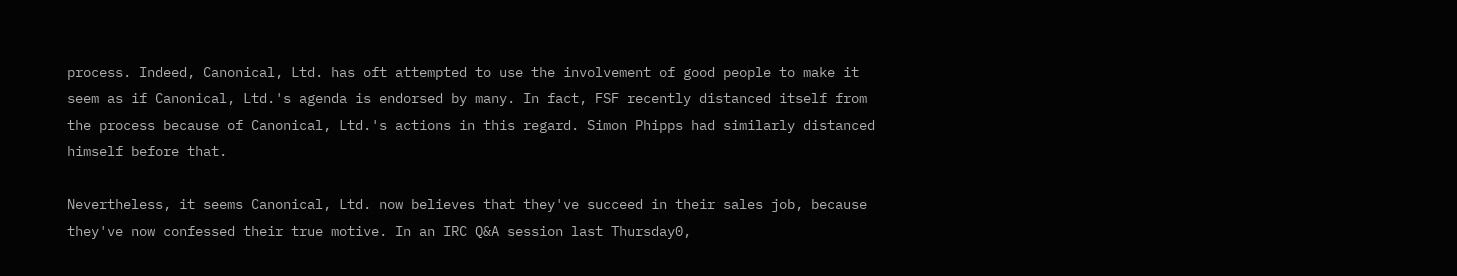process. Indeed, Canonical, Ltd. has oft attempted to use the involvement of good people to make it seem as if Canonical, Ltd.'s agenda is endorsed by many. In fact, FSF recently distanced itself from the process because of Canonical, Ltd.'s actions in this regard. Simon Phipps had similarly distanced himself before that.

Nevertheless, it seems Canonical, Ltd. now believes that they've succeed in their sales job, because they've now confessed their true motive. In an IRC Q&A session last Thursday0,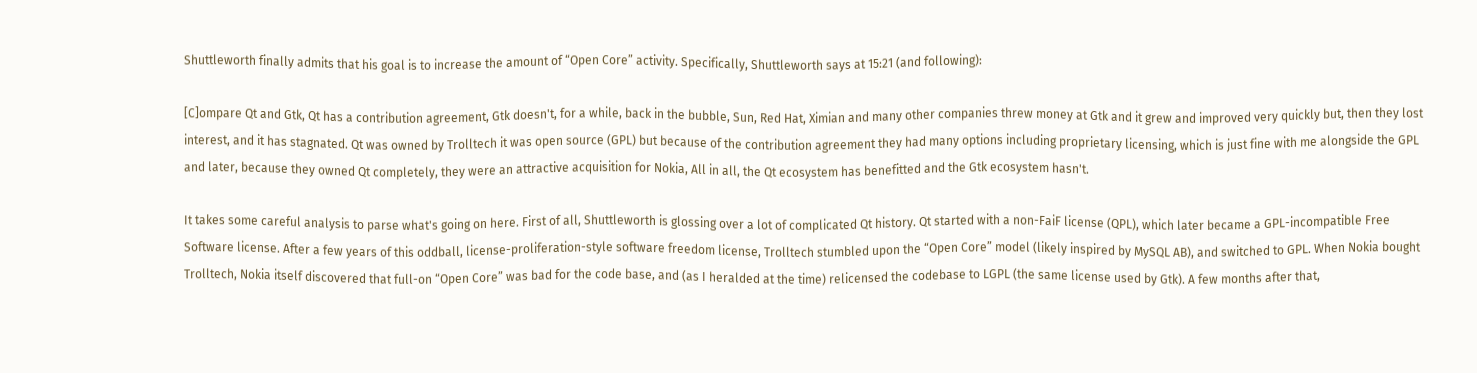Shuttleworth finally admits that his goal is to increase the amount of “Open Core” activity. Specifically, Shuttleworth says at 15:21 (and following):

[C]ompare Qt and Gtk, Qt has a contribution agreement, Gtk doesn't, for a while, back in the bubble, Sun, Red Hat, Ximian and many other companies threw money at Gtk and it grew and improved very quickly but, then they lost interest, and it has stagnated. Qt was owned by Trolltech it was open source (GPL) but because of the contribution agreement they had many options including proprietary licensing, which is just fine with me alongside the GPL and later, because they owned Qt completely, they were an attractive acquisition for Nokia, All in all, the Qt ecosystem has benefitted and the Gtk ecosystem hasn't.

It takes some careful analysis to parse what's going on here. First of all, Shuttleworth is glossing over a lot of complicated Qt history. Qt started with a non-FaiF license (QPL), which later became a GPL-incompatible Free Software license. After a few years of this oddball, license-proliferation-style software freedom license, Trolltech stumbled upon the “Open Core” model (likely inspired by MySQL AB), and switched to GPL. When Nokia bought Trolltech, Nokia itself discovered that full-on “Open Core” was bad for the code base, and (as I heralded at the time) relicensed the codebase to LGPL (the same license used by Gtk). A few months after that,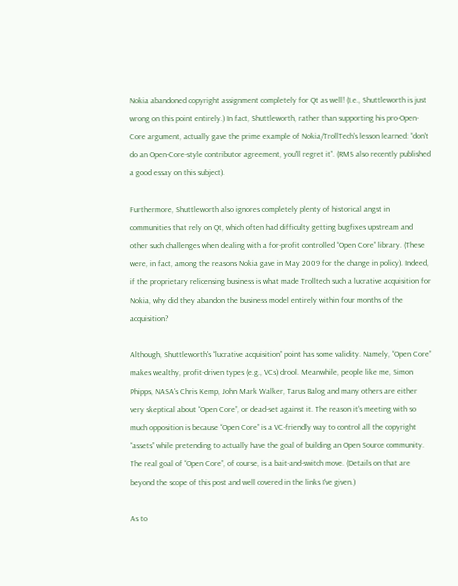Nokia abandoned copyright assignment completely for Qt as well! (I.e., Shuttleworth is just wrong on this point entirely.) In fact, Shuttleworth, rather than supporting his pro-Open-Core argument, actually gave the prime example of Nokia/TrollTech's lesson learned: “don't do an Open-Core-style contributor agreement, you'll regret it”. (RMS also recently published a good essay on this subject).

Furthermore, Shuttleworth also ignores completely plenty of historical angst in communities that rely on Qt, which often had difficulty getting bugfixes upstream and other such challenges when dealing with a for-profit controlled “Open Core” library. (These were, in fact, among the reasons Nokia gave in May 2009 for the change in policy). Indeed, if the proprietary relicensing business is what made Trolltech such a lucrative acquisition for Nokia, why did they abandon the business model entirely within four months of the acquisition?

Although, Shuttleworth's “lucrative acquisition” point has some validity. Namely, “Open Core” makes wealthy, profit-driven types (e.g., VCs) drool. Meanwhile, people like me, Simon Phipps, NASA's Chris Kemp, John Mark Walker, Tarus Balog and many others are either very skeptical about “Open Core”, or dead-set against it. The reason it's meeting with so much opposition is because “Open Core” is a VC-friendly way to control all the copyright “assets” while pretending to actually have the goal of building an Open Source community. The real goal of “Open Core”, of course, is a bait-and-switch move. (Details on that are beyond the scope of this post and well covered in the links I've given.)

As to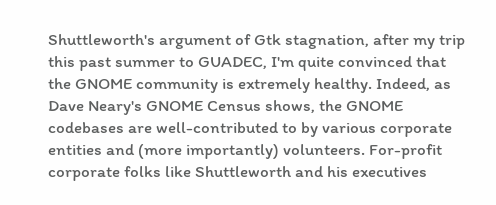Shuttleworth's argument of Gtk stagnation, after my trip this past summer to GUADEC, I'm quite convinced that the GNOME community is extremely healthy. Indeed, as Dave Neary's GNOME Census shows, the GNOME codebases are well-contributed to by various corporate entities and (more importantly) volunteers. For-profit corporate folks like Shuttleworth and his executives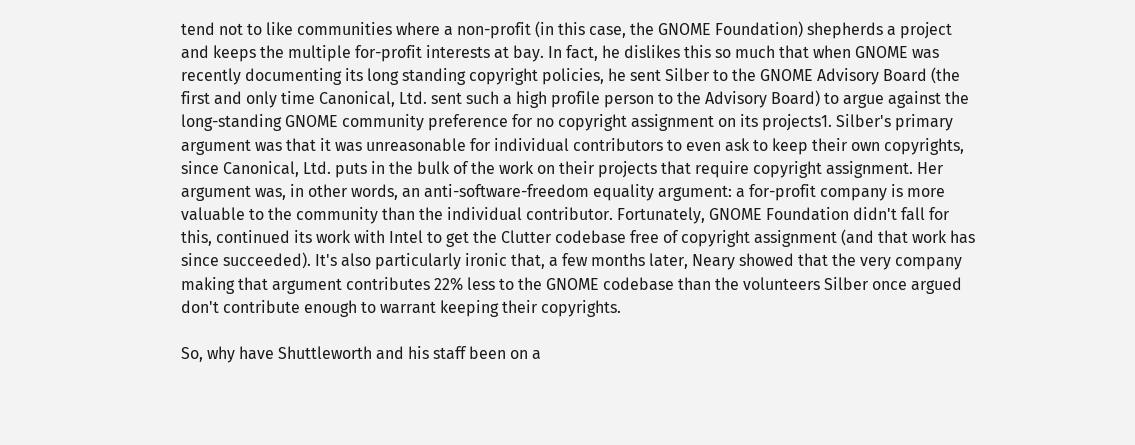tend not to like communities where a non-profit (in this case, the GNOME Foundation) shepherds a project and keeps the multiple for-profit interests at bay. In fact, he dislikes this so much that when GNOME was recently documenting its long standing copyright policies, he sent Silber to the GNOME Advisory Board (the first and only time Canonical, Ltd. sent such a high profile person to the Advisory Board) to argue against the long-standing GNOME community preference for no copyright assignment on its projects1. Silber's primary argument was that it was unreasonable for individual contributors to even ask to keep their own copyrights, since Canonical, Ltd. puts in the bulk of the work on their projects that require copyright assignment. Her argument was, in other words, an anti-software-freedom equality argument: a for-profit company is more valuable to the community than the individual contributor. Fortunately, GNOME Foundation didn't fall for this, continued its work with Intel to get the Clutter codebase free of copyright assignment (and that work has since succeeded). It's also particularly ironic that, a few months later, Neary showed that the very company making that argument contributes 22% less to the GNOME codebase than the volunteers Silber once argued don't contribute enough to warrant keeping their copyrights.

So, why have Shuttleworth and his staff been on a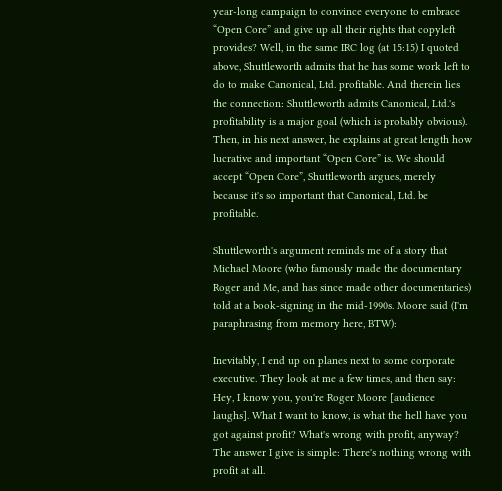year-long campaign to convince everyone to embrace “Open Core” and give up all their rights that copyleft provides? Well, in the same IRC log (at 15:15) I quoted above, Shuttleworth admits that he has some work left to do to make Canonical, Ltd. profitable. And therein lies the connection: Shuttleworth admits Canonical, Ltd.'s profitability is a major goal (which is probably obvious). Then, in his next answer, he explains at great length how lucrative and important “Open Core” is. We should accept “Open Core”, Shuttleworth argues, merely because it's so important that Canonical, Ltd. be profitable.

Shuttleworth's argument reminds me of a story that Michael Moore (who famously made the documentary Roger and Me, and has since made other documentaries) told at a book-signing in the mid-1990s. Moore said (I'm paraphrasing from memory here, BTW):

Inevitably, I end up on planes next to some corporate executive. They look at me a few times, and then say: Hey, I know you, you're Roger Moore [audience laughs]. What I want to know, is what the hell have you got against profit? What's wrong with profit, anyway? The answer I give is simple: There's nothing wrong with profit at all.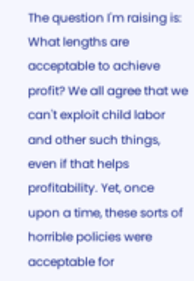The question I'm raising is: What lengths are acceptable to achieve profit? We all agree that we can't exploit child labor and other such things, even if that helps profitability. Yet, once upon a time, these sorts of horrible policies were acceptable for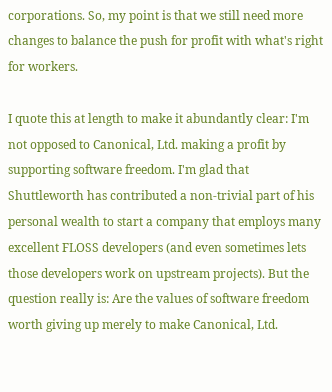corporations. So, my point is that we still need more changes to balance the push for profit with what's right for workers.

I quote this at length to make it abundantly clear: I'm not opposed to Canonical, Ltd. making a profit by supporting software freedom. I'm glad that Shuttleworth has contributed a non-trivial part of his personal wealth to start a company that employs many excellent FLOSS developers (and even sometimes lets those developers work on upstream projects). But the question really is: Are the values of software freedom worth giving up merely to make Canonical, Ltd.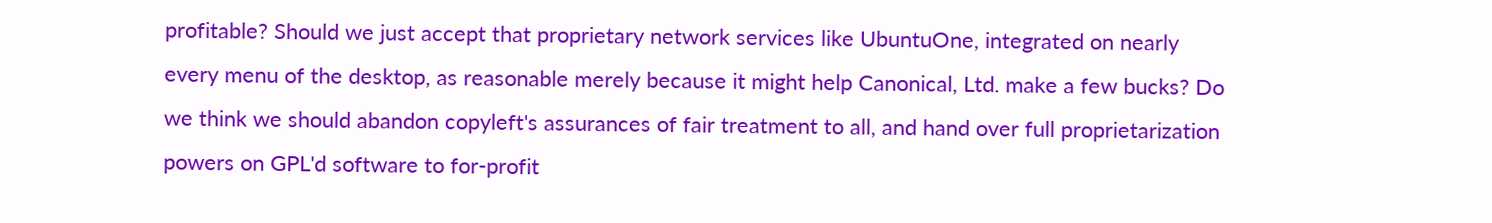profitable? Should we just accept that proprietary network services like UbuntuOne, integrated on nearly every menu of the desktop, as reasonable merely because it might help Canonical, Ltd. make a few bucks? Do we think we should abandon copyleft's assurances of fair treatment to all, and hand over full proprietarization powers on GPL'd software to for-profit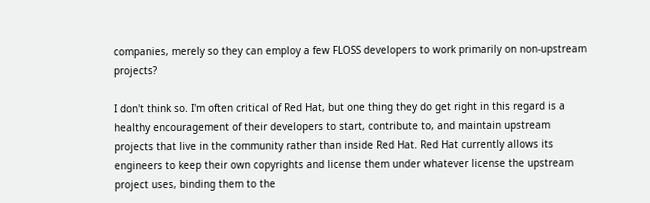companies, merely so they can employ a few FLOSS developers to work primarily on non-upstream projects?

I don't think so. I'm often critical of Red Hat, but one thing they do get right in this regard is a healthy encouragement of their developers to start, contribute to, and maintain upstream projects that live in the community rather than inside Red Hat. Red Hat currently allows its engineers to keep their own copyrights and license them under whatever license the upstream project uses, binding them to the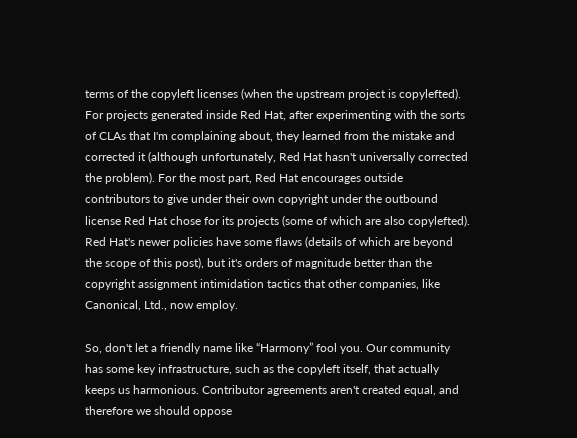terms of the copyleft licenses (when the upstream project is copylefted). For projects generated inside Red Hat, after experimenting with the sorts of CLAs that I'm complaining about, they learned from the mistake and corrected it (although unfortunately, Red Hat hasn't universally corrected the problem). For the most part, Red Hat encourages outside contributors to give under their own copyright under the outbound license Red Hat chose for its projects (some of which are also copylefted). Red Hat's newer policies have some flaws (details of which are beyond the scope of this post), but it's orders of magnitude better than the copyright assignment intimidation tactics that other companies, like Canonical, Ltd., now employ.

So, don't let a friendly name like “Harmony” fool you. Our community has some key infrastructure, such as the copyleft itself, that actually keeps us harmonious. Contributor agreements aren't created equal, and therefore we should oppose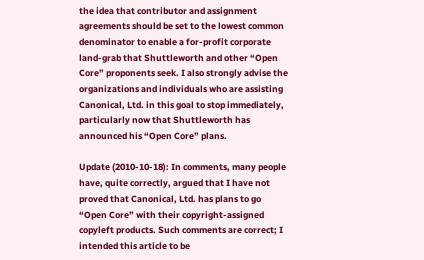the idea that contributor and assignment agreements should be set to the lowest common denominator to enable a for-profit corporate land-grab that Shuttleworth and other “Open Core” proponents seek. I also strongly advise the organizations and individuals who are assisting Canonical, Ltd. in this goal to stop immediately, particularly now that Shuttleworth has announced his “Open Core” plans.

Update (2010-10-18): In comments, many people have, quite correctly, argued that I have not proved that Canonical, Ltd. has plans to go “Open Core” with their copyright-assigned copyleft products. Such comments are correct; I intended this article to be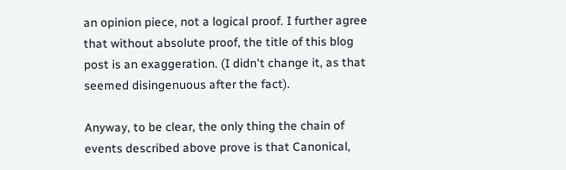an opinion piece, not a logical proof. I further agree that without absolute proof, the title of this blog post is an exaggeration. (I didn't change it, as that seemed disingenuous after the fact).

Anyway, to be clear, the only thing the chain of events described above prove is that Canonical,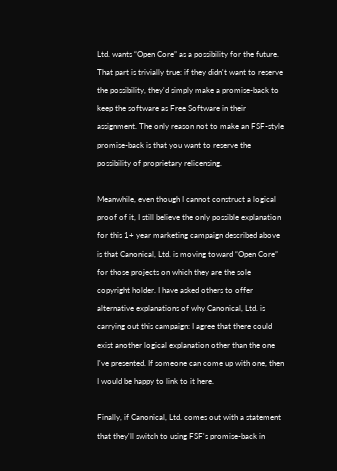Ltd. wants “Open Core” as a possibility for the future. That part is trivially true: if they didn't want to reserve the possibility, they'd simply make a promise-back to keep the software as Free Software in their assignment. The only reason not to make an FSF-style promise-back is that you want to reserve the possibility of proprietary relicensing.

Meanwhile, even though I cannot construct a logical proof of it, I still believe the only possible explanation for this 1+ year marketing campaign described above is that Canonical, Ltd. is moving toward “Open Core” for those projects on which they are the sole copyright holder. I have asked others to offer alternative explanations of why Canonical, Ltd. is carrying out this campaign: I agree that there could exist another logical explanation other than the one I've presented. If someone can come up with one, then I would be happy to link to it here.

Finally, if Canonical, Ltd. comes out with a statement that they'll switch to using FSF's promise-back in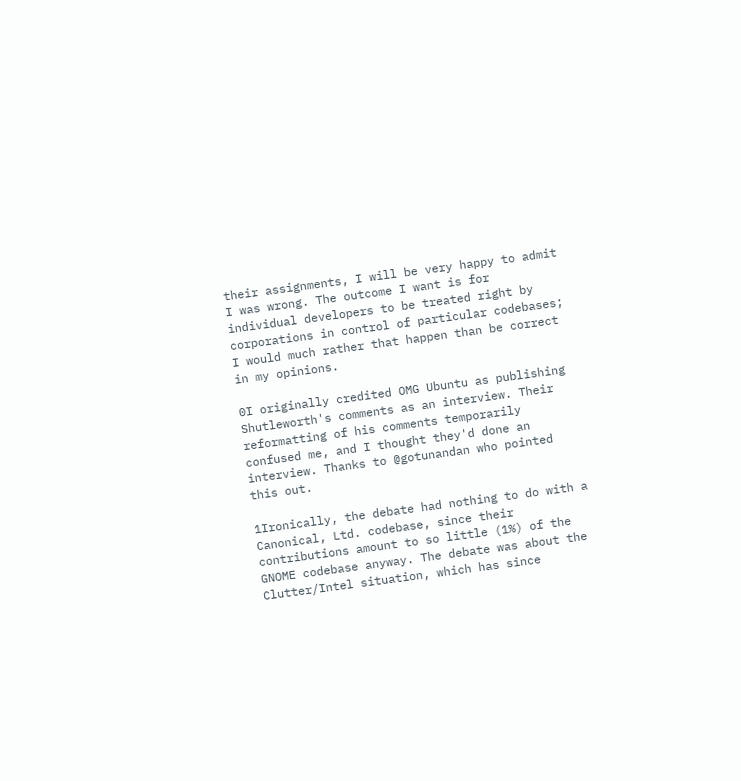their assignments, I will be very happy to admit I was wrong. The outcome I want is for individual developers to be treated right by corporations in control of particular codebases; I would much rather that happen than be correct in my opinions.

0I originally credited OMG Ubuntu as publishing Shutleworth's comments as an interview. Their reformatting of his comments temporarily confused me, and I thought they'd done an interview. Thanks to @gotunandan who pointed this out.

1Ironically, the debate had nothing to do with a Canonical, Ltd. codebase, since their contributions amount to so little (1%) of the GNOME codebase anyway. The debate was about the Clutter/Intel situation, which has since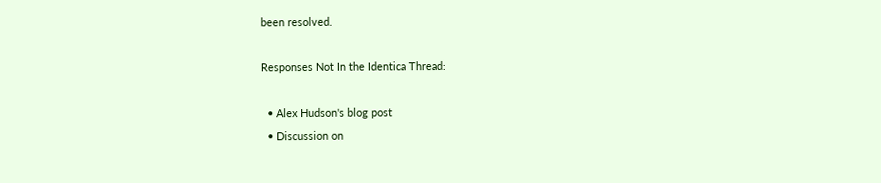been resolved.

Responses Not In the Identica Thread:

  • Alex Hudson's blog post
  • Discussion on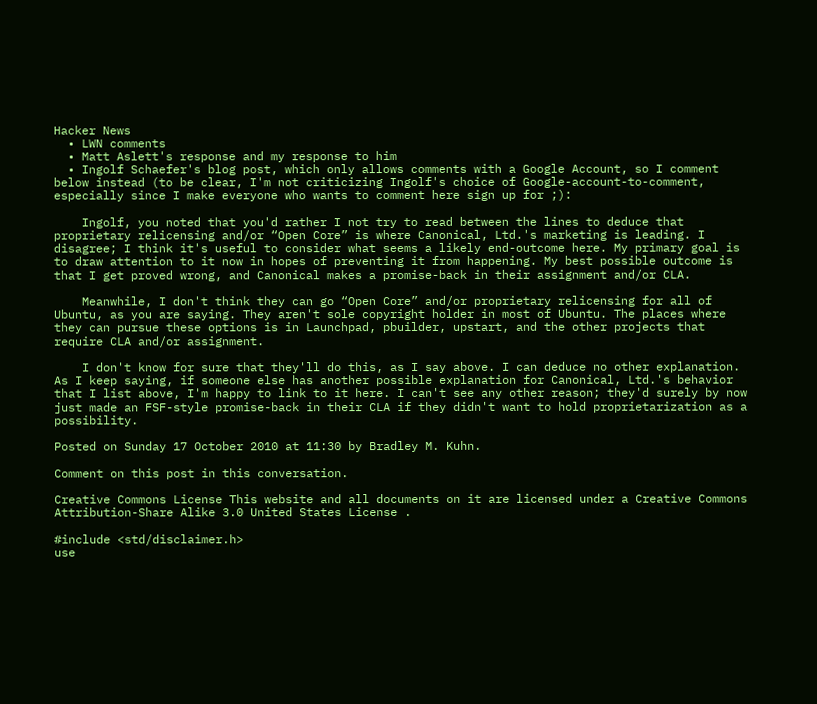Hacker News
  • LWN comments
  • Matt Aslett's response and my response to him
  • Ingolf Schaefer's blog post, which only allows comments with a Google Account, so I comment below instead (to be clear, I'm not criticizing Ingolf's choice of Google-account-to-comment, especially since I make everyone who wants to comment here sign up for ;):

    Ingolf, you noted that you'd rather I not try to read between the lines to deduce that proprietary relicensing and/or “Open Core” is where Canonical, Ltd.'s marketing is leading. I disagree; I think it's useful to consider what seems a likely end-outcome here. My primary goal is to draw attention to it now in hopes of preventing it from happening. My best possible outcome is that I get proved wrong, and Canonical makes a promise-back in their assignment and/or CLA.

    Meanwhile, I don't think they can go “Open Core” and/or proprietary relicensing for all of Ubuntu, as you are saying. They aren't sole copyright holder in most of Ubuntu. The places where they can pursue these options is in Launchpad, pbuilder, upstart, and the other projects that require CLA and/or assignment.

    I don't know for sure that they'll do this, as I say above. I can deduce no other explanation. As I keep saying, if someone else has another possible explanation for Canonical, Ltd.'s behavior that I list above, I'm happy to link to it here. I can't see any other reason; they'd surely by now just made an FSF-style promise-back in their CLA if they didn't want to hold proprietarization as a possibility.

Posted on Sunday 17 October 2010 at 11:30 by Bradley M. Kuhn.

Comment on this post in this conversation.

Creative Commons License This website and all documents on it are licensed under a Creative Commons Attribution-Share Alike 3.0 United States License .

#include <std/disclaimer.h>
use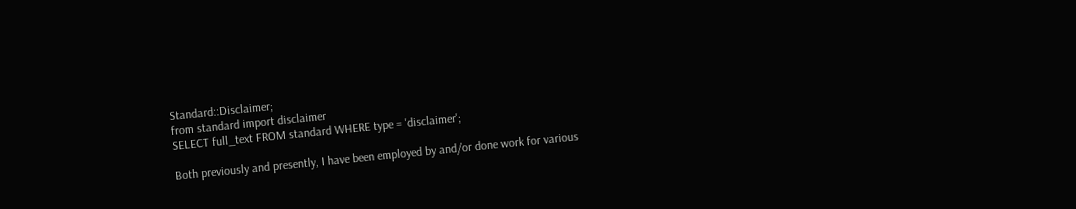Standard::Disclaimer;
from standard import disclaimer
SELECT full_text FROM standard WHERE type = 'disclaimer';

Both previously and presently, I have been employed by and/or done work for various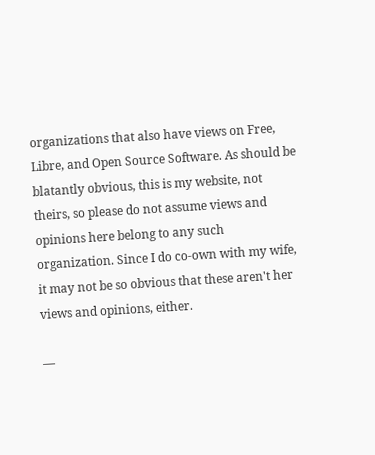organizations that also have views on Free, Libre, and Open Source Software. As should be blatantly obvious, this is my website, not theirs, so please do not assume views and opinions here belong to any such organization. Since I do co-own with my wife, it may not be so obvious that these aren't her views and opinions, either.

—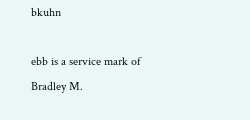bkuhn

ebb is a service mark of Bradley M.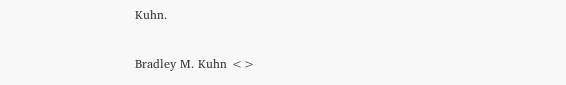Kuhn.

Bradley M. Kuhn <>